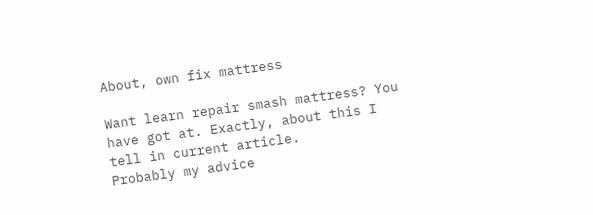About, own fix mattress

Want learn repair smash mattress? You have got at. Exactly, about this I tell in current article.
Probably my advice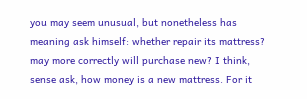you may seem unusual, but nonetheless has meaning ask himself: whether repair its mattress? may more correctly will purchase new? I think, sense ask, how money is a new mattress. For it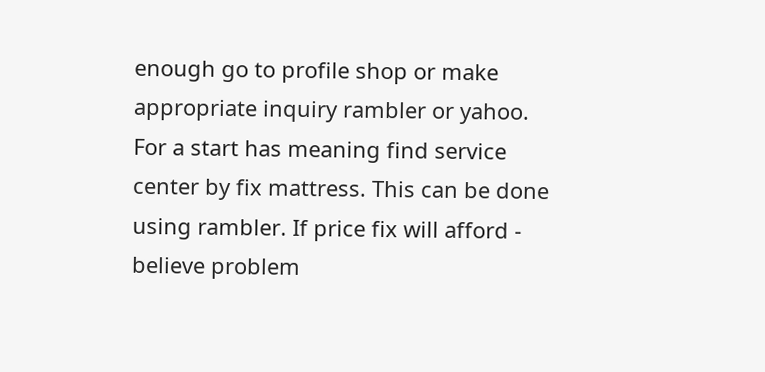enough go to profile shop or make appropriate inquiry rambler or yahoo.
For a start has meaning find service center by fix mattress. This can be done using rambler. If price fix will afford - believe problem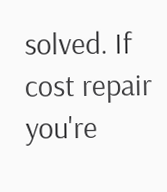solved. If cost repair you're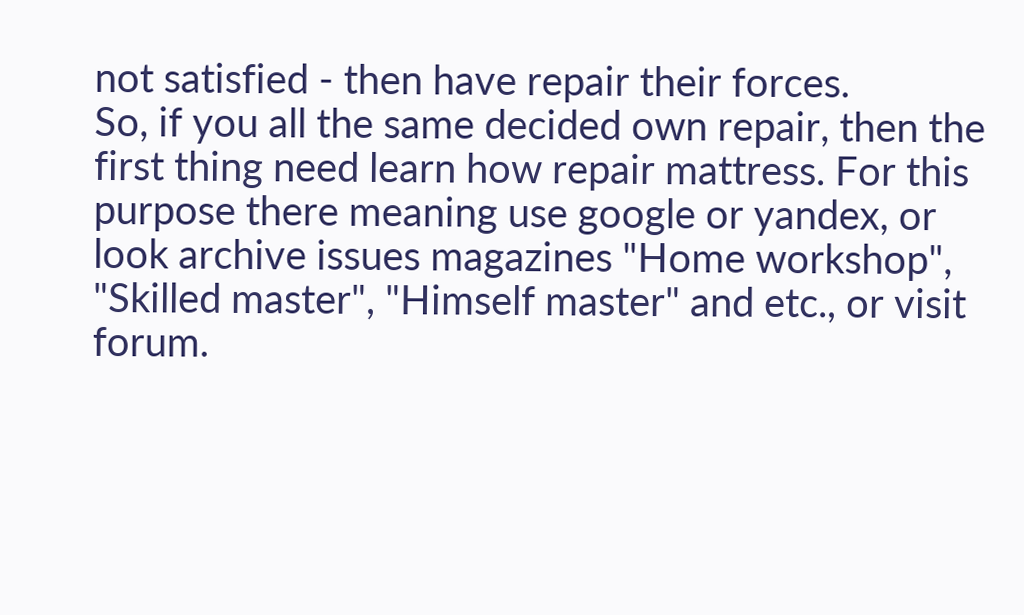not satisfied - then have repair their forces.
So, if you all the same decided own repair, then the first thing need learn how repair mattress. For this purpose there meaning use google or yandex, or look archive issues magazines "Home workshop", "Skilled master", "Himself master" and etc., or visit forum.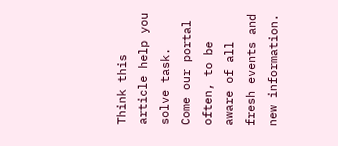Think this article help you solve task.
Come our portal often, to be aware of all fresh events and new information.